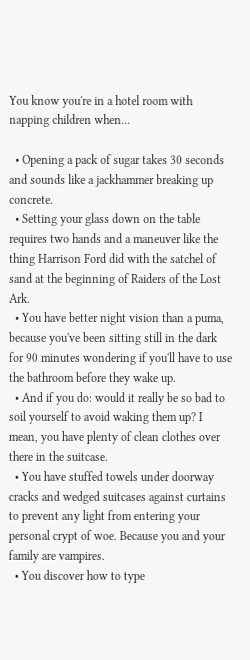You know you're in a hotel room with napping children when...

  • Opening a pack of sugar takes 30 seconds and sounds like a jackhammer breaking up concrete.
  • Setting your glass down on the table requires two hands and a maneuver like the thing Harrison Ford did with the satchel of sand at the beginning of Raiders of the Lost Ark.
  • You have better night vision than a puma, because you've been sitting still in the dark for 90 minutes wondering if you'll have to use the bathroom before they wake up.
  • And if you do: would it really be so bad to soil yourself to avoid waking them up? I mean, you have plenty of clean clothes over there in the suitcase.
  • You have stuffed towels under doorway cracks and wedged suitcases against curtains to prevent any light from entering your personal crypt of woe. Because you and your family are vampires.
  • You discover how to type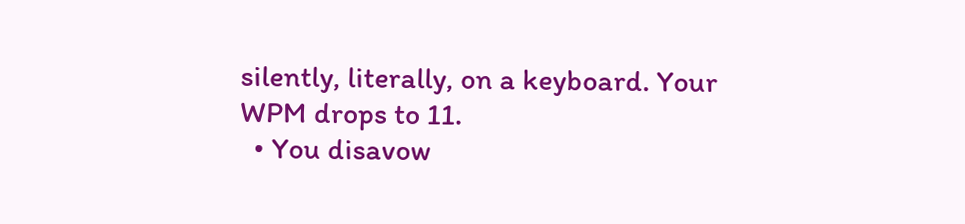silently, literally, on a keyboard. Your WPM drops to 11.
  • You disavow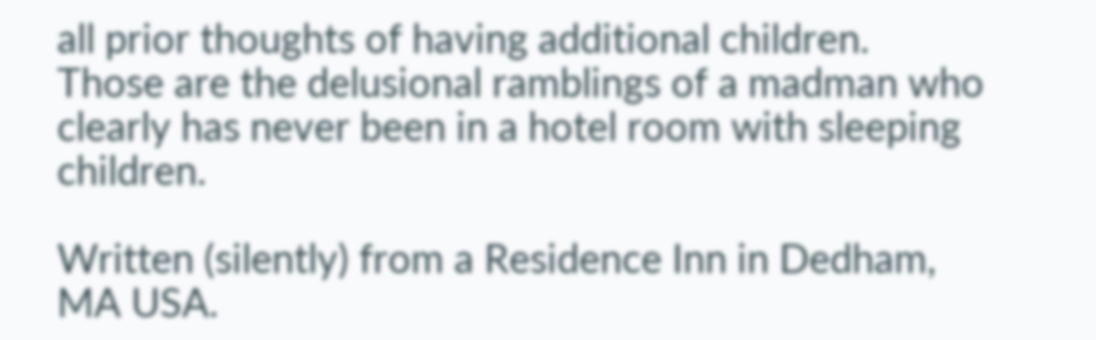all prior thoughts of having additional children. Those are the delusional ramblings of a madman who clearly has never been in a hotel room with sleeping children.

Written (silently) from a Residence Inn in Dedham, MA USA.